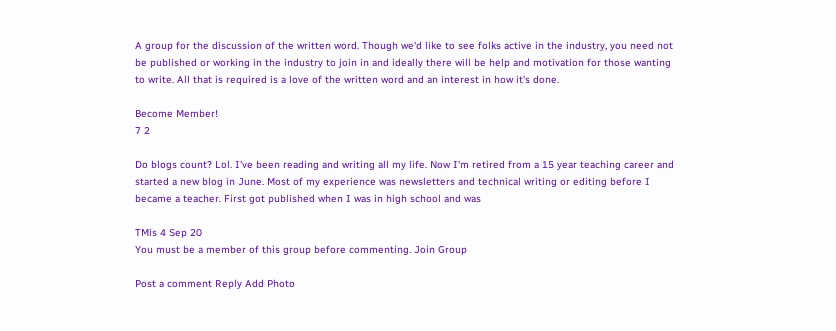A group for the discussion of the written word. Though we'd like to see folks active in the industry, you need not be published or working in the industry to join in and ideally there will be help and motivation for those wanting to write. All that is required is a love of the written word and an interest in how it's done.

Become Member!
7 2

Do blogs count? Lol. I've been reading and writing all my life. Now I'm retired from a 15 year teaching career and started a new blog in June. Most of my experience was newsletters and technical writing or editing before I became a teacher. First got published when I was in high school and was

TMis 4 Sep 20
You must be a member of this group before commenting. Join Group

Post a comment Reply Add Photo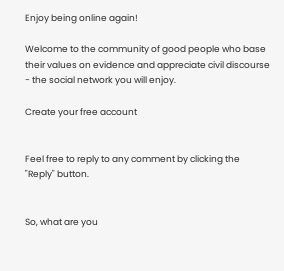Enjoy being online again!

Welcome to the community of good people who base their values on evidence and appreciate civil discourse - the social network you will enjoy.

Create your free account


Feel free to reply to any comment by clicking the "Reply" button.


So, what are you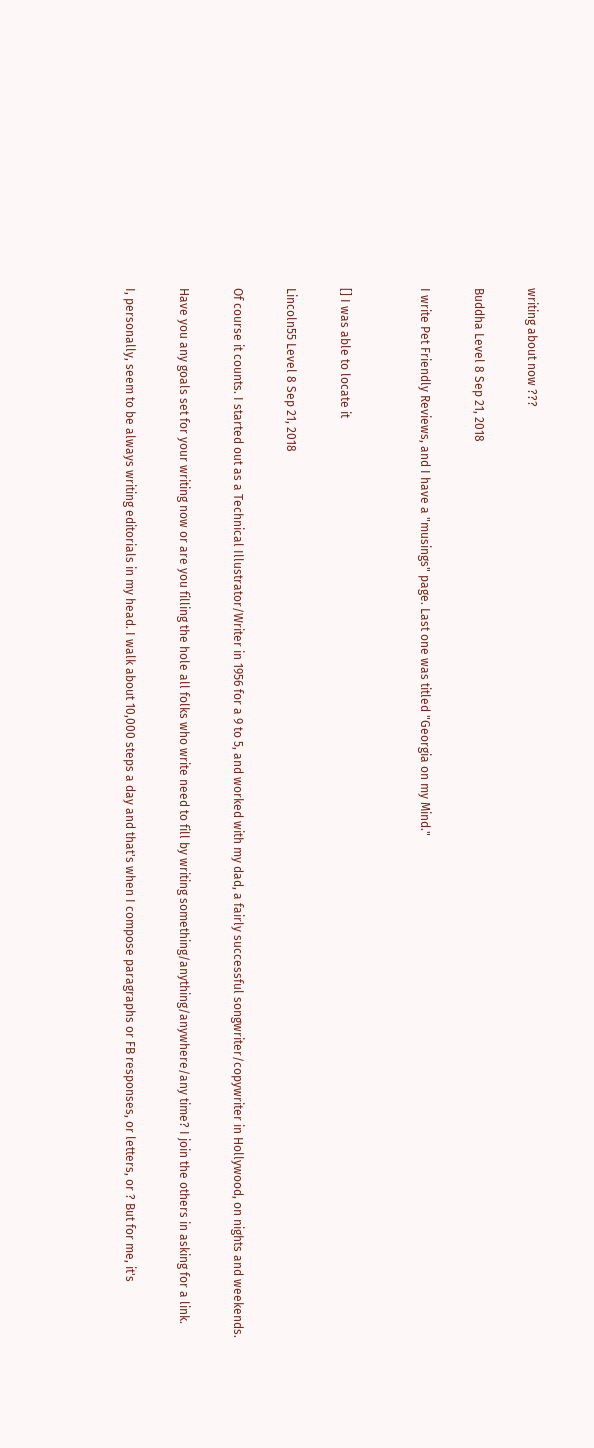writing about now ???

Buddha Level 8 Sep 21, 2018

I write Pet Friendly Reviews, and I have a "musings" page. Last one was titled "Georgia on my Mind."


[] I was able to locate it

Lincoln55 Level 8 Sep 21, 2018

Of course it counts. I started out as a Technical Illustrator/Writer in 1956 for a 9 to 5, and worked with my dad, a fairly successful songwriter/copywriter in Hollywood, on nights and weekends.

Have you any goals set for your writing now or are you filling the hole all folks who write need to fill by writing something/anything/anywhere/any time? I join the others in asking for a link.

I, personally, seem to be always writing editorials in my head. I walk about 10,000 steps a day and that's when I compose paragraphs or FB responses, or letters, or ? But for me, it's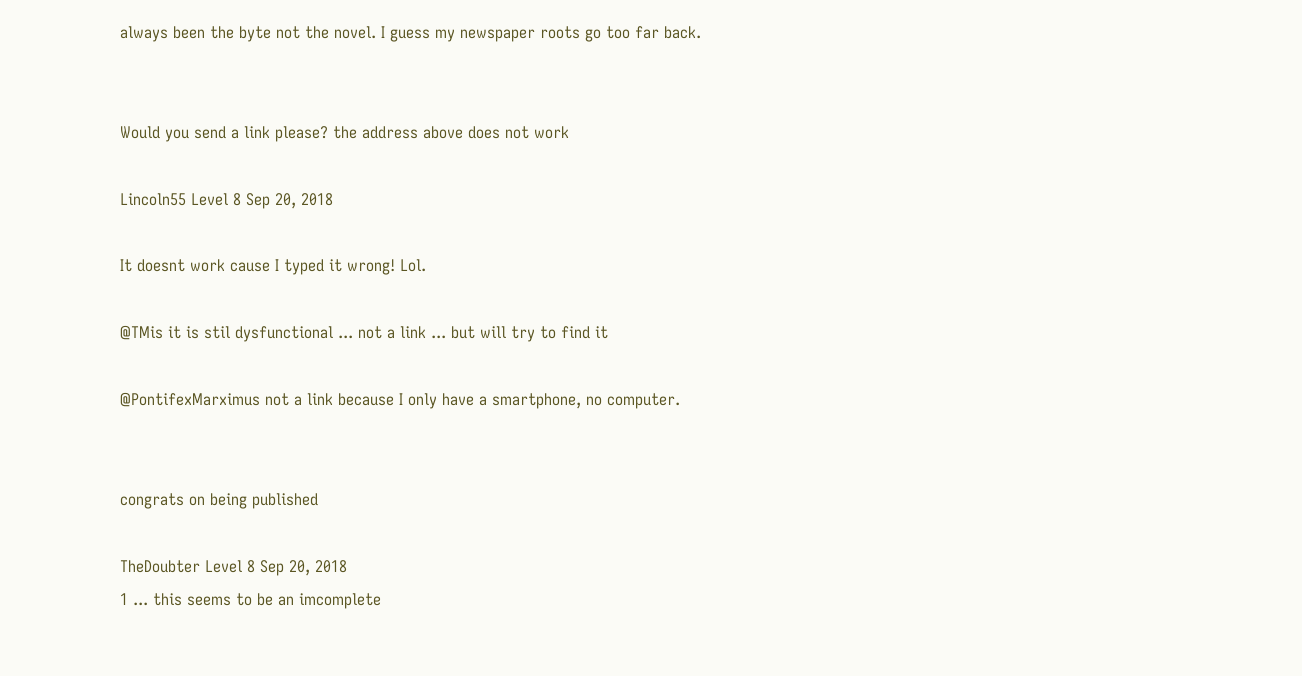always been the byte not the novel. I guess my newspaper roots go too far back.


Would you send a link please? the address above does not work

Lincoln55 Level 8 Sep 20, 2018

It doesnt work cause I typed it wrong! Lol.

@TMis it is stil dysfunctional ... not a link ... but will try to find it

@PontifexMarximus not a link because I only have a smartphone, no computer.


congrats on being published

TheDoubter Level 8 Sep 20, 2018
1 ... this seems to be an imcomplete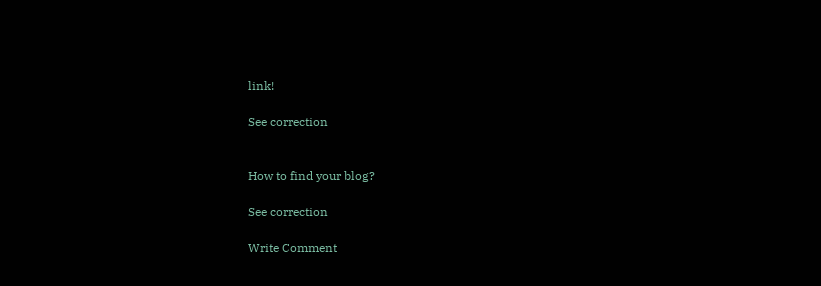link!

See correction


How to find your blog?

See correction

Write Comment